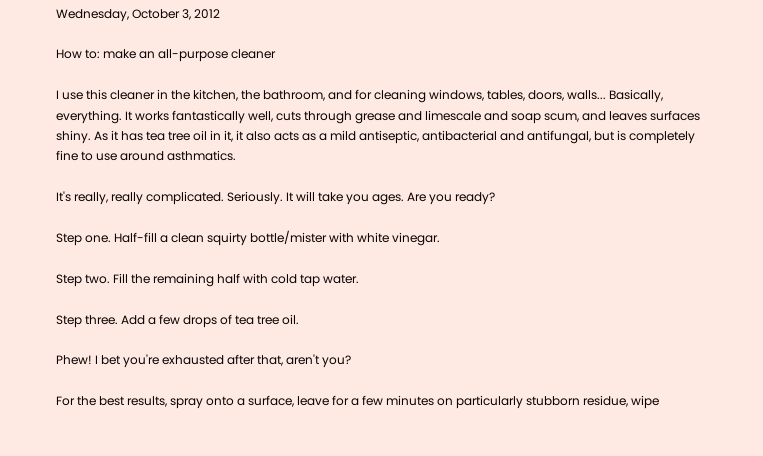Wednesday, October 3, 2012

How to: make an all-purpose cleaner

I use this cleaner in the kitchen, the bathroom, and for cleaning windows, tables, doors, walls... Basically, everything. It works fantastically well, cuts through grease and limescale and soap scum, and leaves surfaces shiny. As it has tea tree oil in it, it also acts as a mild antiseptic, antibacterial and antifungal, but is completely fine to use around asthmatics.

It's really, really complicated. Seriously. It will take you ages. Are you ready?

Step one. Half-fill a clean squirty bottle/mister with white vinegar.

Step two. Fill the remaining half with cold tap water.

Step three. Add a few drops of tea tree oil.

Phew! I bet you're exhausted after that, aren't you?

For the best results, spray onto a surface, leave for a few minutes on particularly stubborn residue, wipe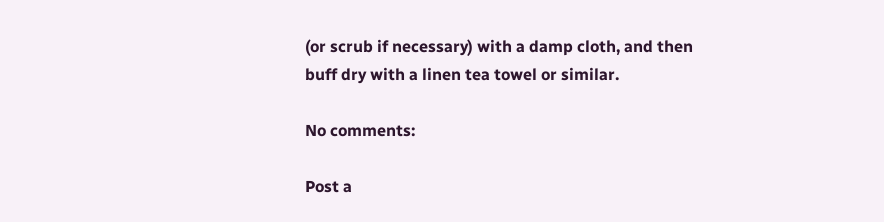(or scrub if necessary) with a damp cloth, and then buff dry with a linen tea towel or similar.

No comments:

Post a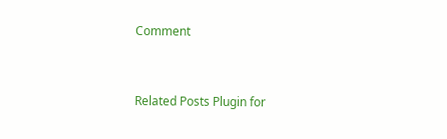Comment


Related Posts Plugin for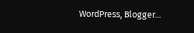WordPress, Blogger...